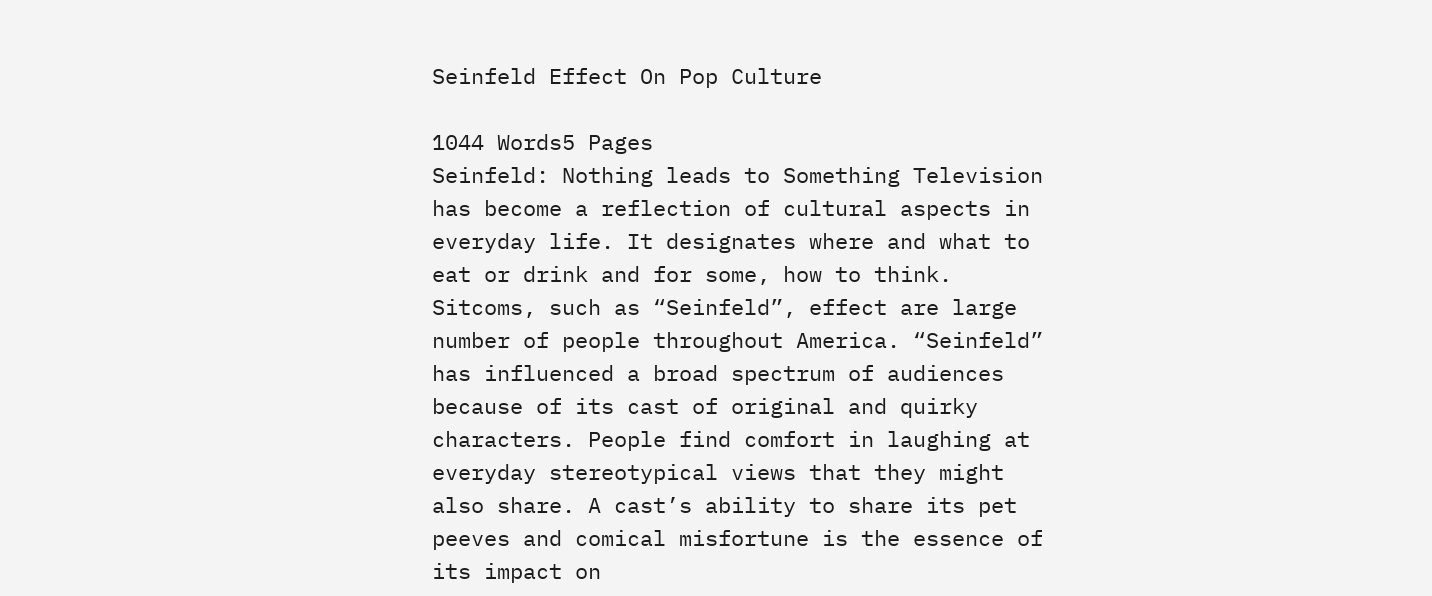Seinfeld Effect On Pop Culture

1044 Words5 Pages
Seinfeld: Nothing leads to Something Television has become a reflection of cultural aspects in everyday life. It designates where and what to eat or drink and for some, how to think. Sitcoms, such as “Seinfeld”, effect are large number of people throughout America. “Seinfeld” has influenced a broad spectrum of audiences because of its cast of original and quirky characters. People find comfort in laughing at everyday stereotypical views that they might also share. A cast’s ability to share its pet peeves and comical misfortune is the essence of its impact on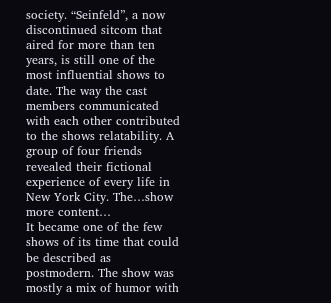society. “Seinfeld”, a now discontinued sitcom that aired for more than ten years, is still one of the most influential shows to date. The way the cast members communicated with each other contributed to the shows relatability. A group of four friends revealed their fictional experience of every life in New York City. The…show more content…
It became one of the few shows of its time that could be described as postmodern. The show was mostly a mix of humor with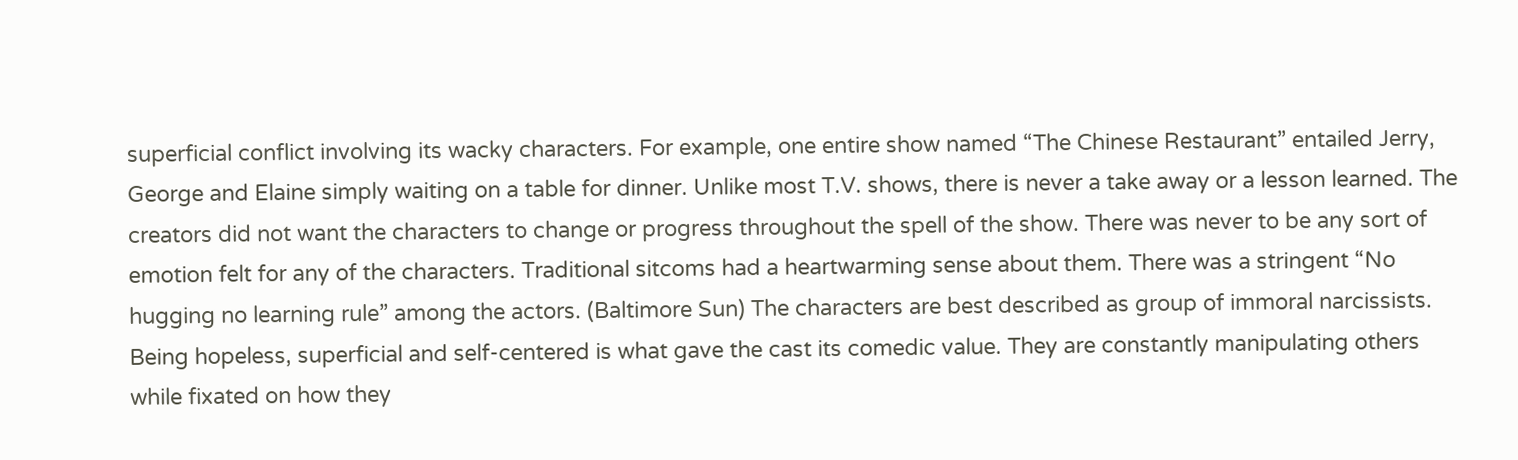superficial conflict involving its wacky characters. For example, one entire show named “The Chinese Restaurant” entailed Jerry, George and Elaine simply waiting on a table for dinner. Unlike most T.V. shows, there is never a take away or a lesson learned. The creators did not want the characters to change or progress throughout the spell of the show. There was never to be any sort of emotion felt for any of the characters. Traditional sitcoms had a heartwarming sense about them. There was a stringent “No hugging no learning rule” among the actors. (Baltimore Sun) The characters are best described as group of immoral narcissists. Being hopeless, superficial and self-centered is what gave the cast its comedic value. They are constantly manipulating others while fixated on how they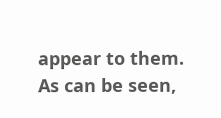appear to them. As can be seen,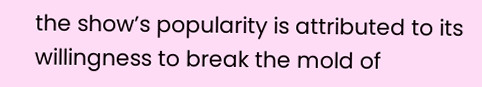the show’s popularity is attributed to its willingness to break the mold of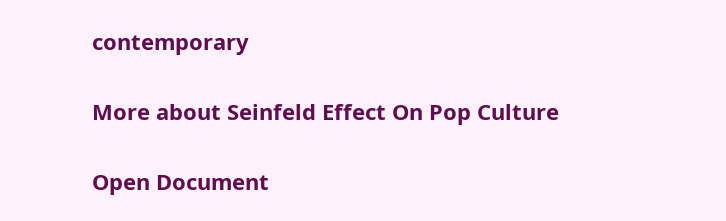contemporary

More about Seinfeld Effect On Pop Culture

Open Document